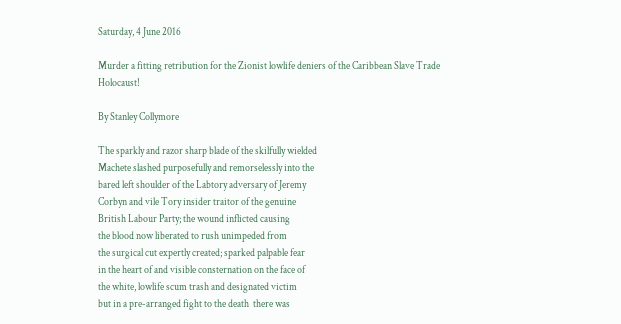Saturday, 4 June 2016

Murder a fitting retribution for the Zionist lowlife deniers of the Caribbean Slave Trade Holocaust!

By Stanley Collymore

The sparkly and razor sharp blade of the skilfully wielded
Machete slashed purposefully and remorselessly into the
bared left shoulder of the Labtory adversary of Jeremy
Corbyn and vile Tory insider traitor of the genuine
British Labour Party; the wound inflicted causing
the blood now liberated to rush unimpeded from
the surgical cut expertly created; sparked palpable fear
in the heart of and visible consternation on the face of
the white, lowlife scum trash and designated victim
but in a pre-arranged fight to the death  there was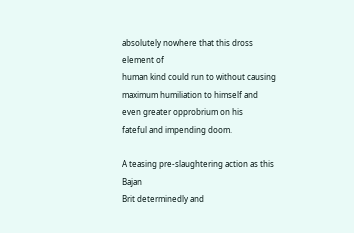absolutely nowhere that this dross element of
human kind could run to without causing
maximum humiliation to himself and
even greater opprobrium on his
fateful and impending doom.

A teasing pre-slaughtering action as this Bajan
Brit determinedly and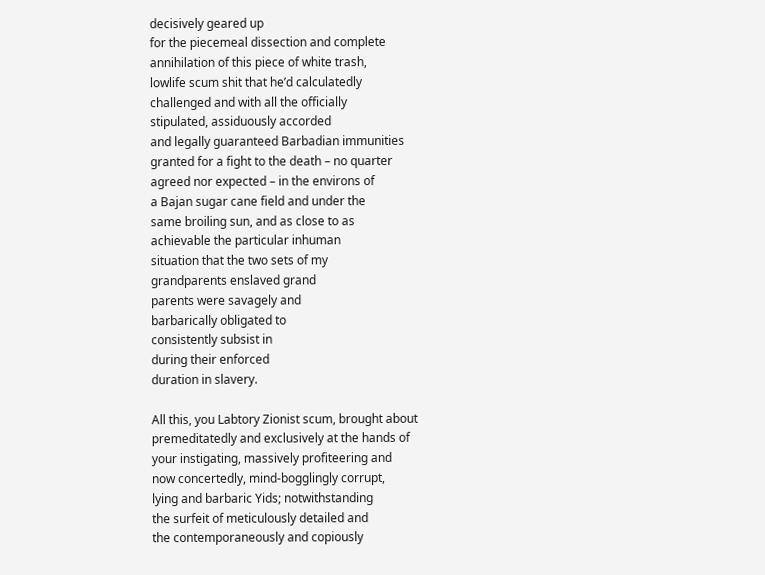decisively geared up
for the piecemeal dissection and complete
annihilation of this piece of white trash,
lowlife scum shit that he’d calculatedly
challenged and with all the officially
stipulated, assiduously accorded
and legally guaranteed Barbadian immunities
granted for a fight to the death – no quarter
agreed nor expected – in the environs of
a Bajan sugar cane field and under the
same broiling sun, and as close to as
achievable the particular inhuman
situation that the two sets of my
grandparents enslaved grand
parents were savagely and
barbarically obligated to
consistently subsist in
during their enforced
duration in slavery.

All this, you Labtory Zionist scum, brought about
premeditatedly and exclusively at the hands of
your instigating, massively profiteering and
now concertedly, mind-bogglingly corrupt,
lying and barbaric Yids; notwithstanding
the surfeit of meticulously detailed and
the contemporaneously and copiously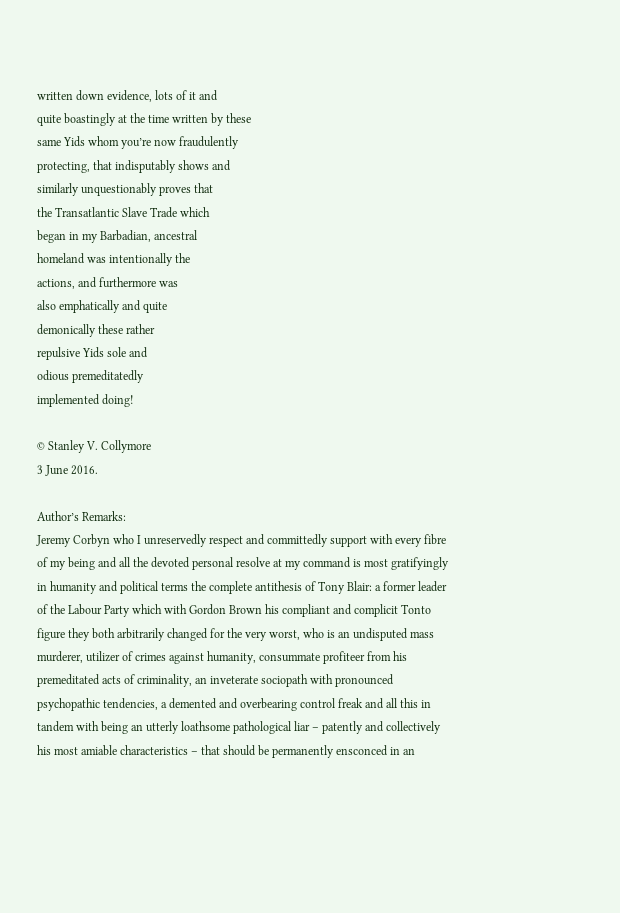written down evidence, lots of it and
quite boastingly at the time written by these
same Yids whom you’re now fraudulently
protecting, that indisputably shows and
similarly unquestionably proves that
the Transatlantic Slave Trade which
began in my Barbadian, ancestral
homeland was intentionally the
actions, and furthermore was
also emphatically and quite
demonically these rather
repulsive Yids sole and
odious premeditatedly
implemented doing!

© Stanley V. Collymore
3 June 2016.

Author’s Remarks:
Jeremy Corbyn who I unreservedly respect and committedly support with every fibre of my being and all the devoted personal resolve at my command is most gratifyingly in humanity and political terms the complete antithesis of Tony Blair: a former leader of the Labour Party which with Gordon Brown his compliant and complicit Tonto figure they both arbitrarily changed for the very worst, who is an undisputed mass murderer, utilizer of crimes against humanity, consummate profiteer from his premeditated acts of criminality, an inveterate sociopath with pronounced psychopathic tendencies, a demented and overbearing control freak and all this in tandem with being an utterly loathsome pathological liar – patently and collectively his most amiable characteristics – that should be permanently ensconced in an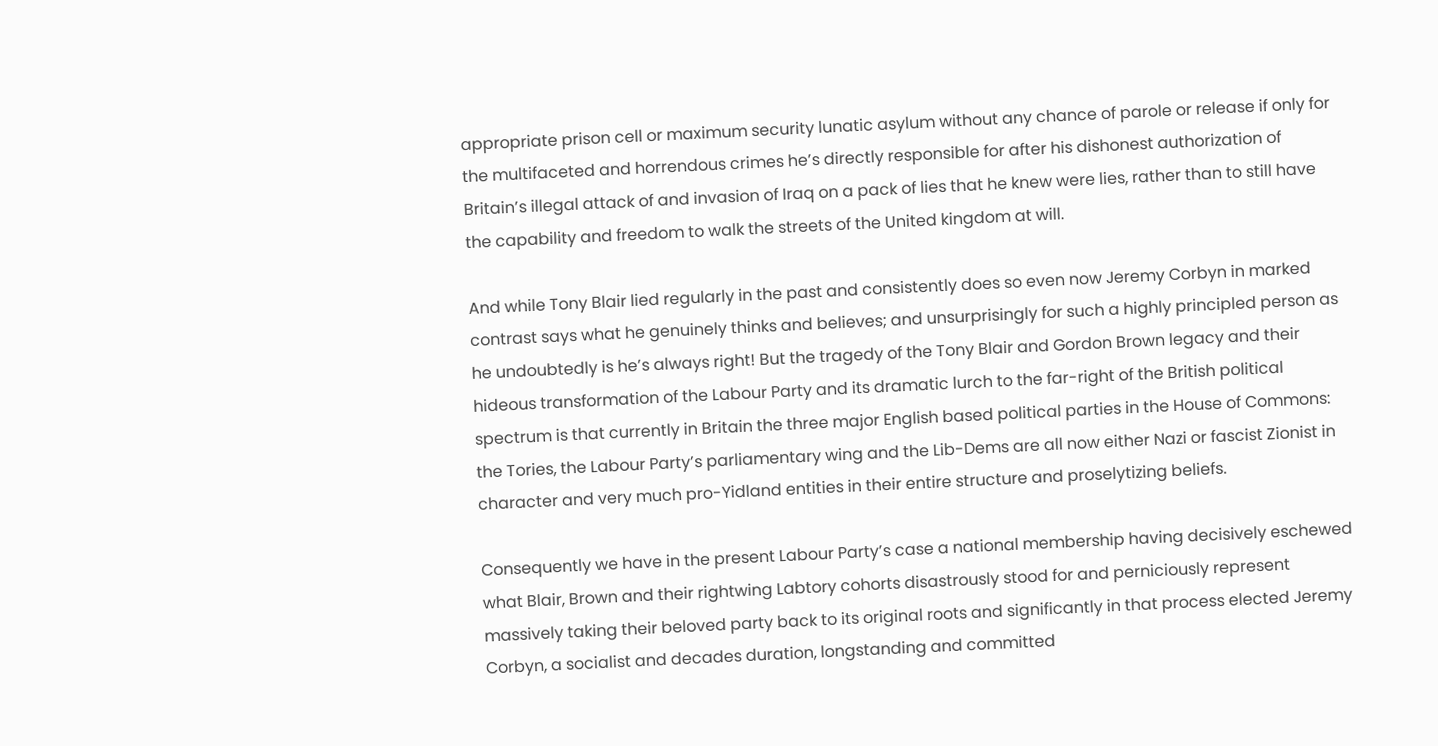appropriate prison cell or maximum security lunatic asylum without any chance of parole or release if only for the multifaceted and horrendous crimes he’s directly responsible for after his dishonest authorization of Britain’s illegal attack of and invasion of Iraq on a pack of lies that he knew were lies, rather than to still have the capability and freedom to walk the streets of the United kingdom at will.

And while Tony Blair lied regularly in the past and consistently does so even now Jeremy Corbyn in marked contrast says what he genuinely thinks and believes; and unsurprisingly for such a highly principled person as he undoubtedly is he’s always right! But the tragedy of the Tony Blair and Gordon Brown legacy and their hideous transformation of the Labour Party and its dramatic lurch to the far-right of the British political spectrum is that currently in Britain the three major English based political parties in the House of Commons: the Tories, the Labour Party’s parliamentary wing and the Lib-Dems are all now either Nazi or fascist Zionist in character and very much pro-Yidland entities in their entire structure and proselytizing beliefs.

Consequently we have in the present Labour Party’s case a national membership having decisively eschewed what Blair, Brown and their rightwing Labtory cohorts disastrously stood for and perniciously represent massively taking their beloved party back to its original roots and significantly in that process elected Jeremy Corbyn, a socialist and decades duration, longstanding and committed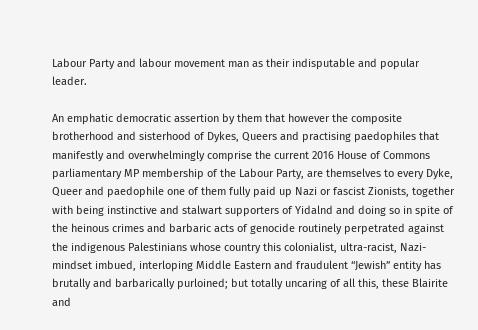Labour Party and labour movement man as their indisputable and popular leader.

An emphatic democratic assertion by them that however the composite brotherhood and sisterhood of Dykes, Queers and practising paedophiles that manifestly and overwhelmingly comprise the current 2016 House of Commons parliamentary MP membership of the Labour Party, are themselves to every Dyke, Queer and paedophile one of them fully paid up Nazi or fascist Zionists, together with being instinctive and stalwart supporters of Yidalnd and doing so in spite of the heinous crimes and barbaric acts of genocide routinely perpetrated against the indigenous Palestinians whose country this colonialist, ultra-racist, Nazi-mindset imbued, interloping Middle Eastern and fraudulent “Jewish” entity has brutally and barbarically purloined; but totally uncaring of all this, these Blairite and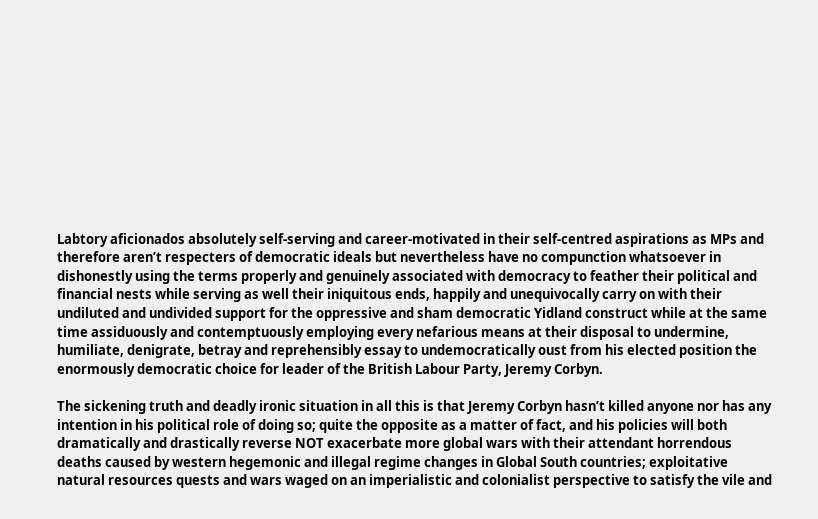Labtory aficionados absolutely self-serving and career-motivated in their self-centred aspirations as MPs and therefore aren’t respecters of democratic ideals but nevertheless have no compunction whatsoever in dishonestly using the terms properly and genuinely associated with democracy to feather their political and financial nests while serving as well their iniquitous ends, happily and unequivocally carry on with their undiluted and undivided support for the oppressive and sham democratic Yidland construct while at the same time assiduously and contemptuously employing every nefarious means at their disposal to undermine, humiliate, denigrate, betray and reprehensibly essay to undemocratically oust from his elected position the enormously democratic choice for leader of the British Labour Party, Jeremy Corbyn.

The sickening truth and deadly ironic situation in all this is that Jeremy Corbyn hasn’t killed anyone nor has any intention in his political role of doing so; quite the opposite as a matter of fact, and his policies will both dramatically and drastically reverse NOT exacerbate more global wars with their attendant horrendous deaths caused by western hegemonic and illegal regime changes in Global South countries; exploitative natural resources quests and wars waged on an imperialistic and colonialist perspective to satisfy the vile and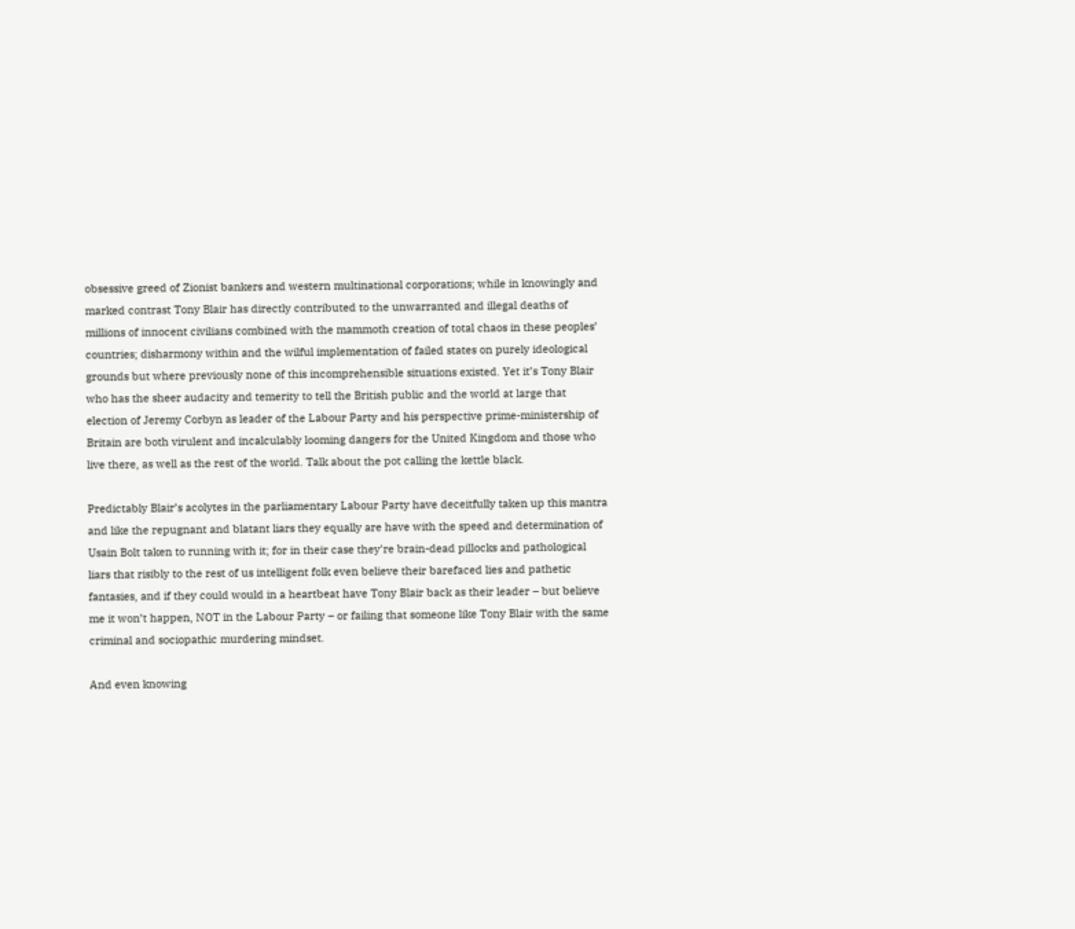obsessive greed of Zionist bankers and western multinational corporations; while in knowingly and marked contrast Tony Blair has directly contributed to the unwarranted and illegal deaths of millions of innocent civilians combined with the mammoth creation of total chaos in these peoples’ countries; disharmony within and the wilful implementation of failed states on purely ideological grounds but where previously none of this incomprehensible situations existed. Yet it’s Tony Blair who has the sheer audacity and temerity to tell the British public and the world at large that election of Jeremy Corbyn as leader of the Labour Party and his perspective prime-ministership of Britain are both virulent and incalculably looming dangers for the United Kingdom and those who live there, as well as the rest of the world. Talk about the pot calling the kettle black.

Predictably Blair’s acolytes in the parliamentary Labour Party have deceitfully taken up this mantra and like the repugnant and blatant liars they equally are have with the speed and determination of Usain Bolt taken to running with it; for in their case they’re brain-dead pillocks and pathological liars that risibly to the rest of us intelligent folk even believe their barefaced lies and pathetic fantasies, and if they could would in a heartbeat have Tony Blair back as their leader – but believe me it won’t happen, NOT in the Labour Party – or failing that someone like Tony Blair with the same criminal and sociopathic murdering mindset.

And even knowing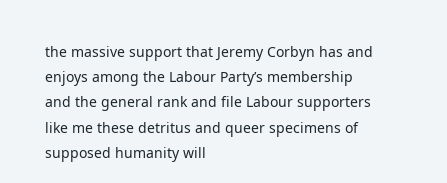the massive support that Jeremy Corbyn has and enjoys among the Labour Party’s membership and the general rank and file Labour supporters like me these detritus and queer specimens of supposed humanity will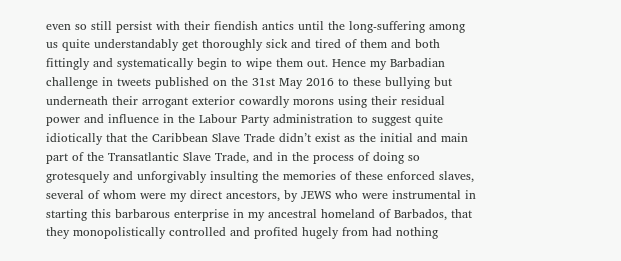even so still persist with their fiendish antics until the long-suffering among us quite understandably get thoroughly sick and tired of them and both fittingly and systematically begin to wipe them out. Hence my Barbadian challenge in tweets published on the 31st May 2016 to these bullying but underneath their arrogant exterior cowardly morons using their residual power and influence in the Labour Party administration to suggest quite idiotically that the Caribbean Slave Trade didn’t exist as the initial and main part of the Transatlantic Slave Trade, and in the process of doing so grotesquely and unforgivably insulting the memories of these enforced slaves, several of whom were my direct ancestors, by JEWS who were instrumental in starting this barbarous enterprise in my ancestral homeland of Barbados, that they monopolistically controlled and profited hugely from had nothing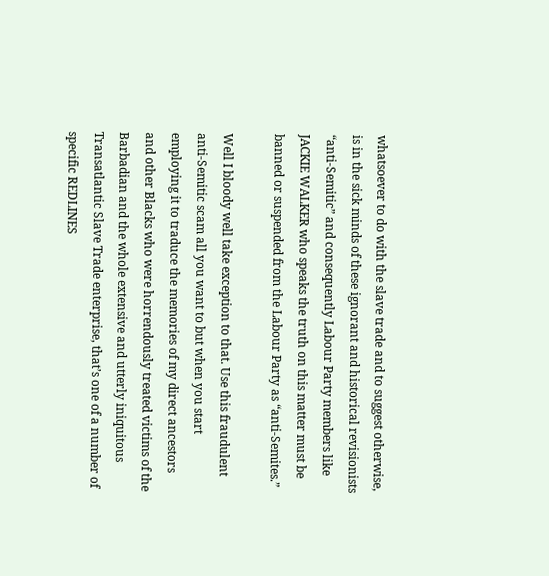whatsoever to do with the slave trade and to suggest otherwise, is in the sick minds of these ignorant and historical revisionists “anti-Semitic” and consequently Labour Party members like JACKIE WALKER who speaks the truth on this matter must be banned or suspended from the Labour Party as “anti-Semites.”

Well I bloody well take exception to that. Use this fraudulent anti-Semitic scam all you want to but when you start employing it to traduce the memories of my direct ancestors and other Blacks who were horrendously treated victims of the Barbadian and the whole extensive and utterly iniquitous Transatlantic Slave Trade enterprise, that’s one of a number of specific REDLINES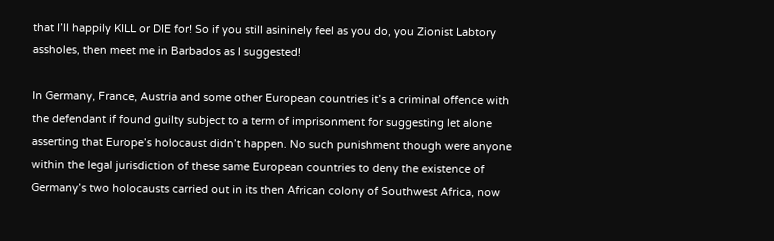that I’ll happily KILL or DIE for! So if you still asininely feel as you do, you Zionist Labtory assholes, then meet me in Barbados as I suggested!

In Germany, France, Austria and some other European countries it’s a criminal offence with the defendant if found guilty subject to a term of imprisonment for suggesting let alone asserting that Europe’s holocaust didn’t happen. No such punishment though were anyone within the legal jurisdiction of these same European countries to deny the existence of Germany’s two holocausts carried out in its then African colony of Southwest Africa, now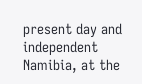present day and independent Namibia, at the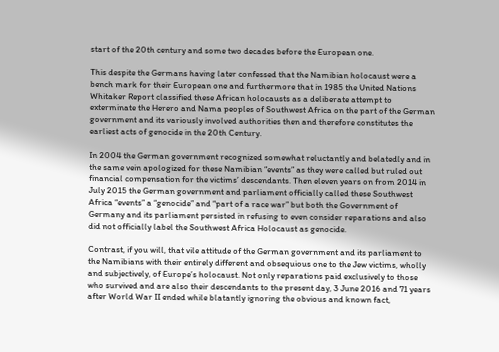start of the 20th century and some two decades before the European one.

This despite the Germans having later confessed that the Namibian holocaust were a bench mark for their European one and furthermore that in 1985 the United Nations Whitaker Report classified these African holocausts as a deliberate attempt to exterminate the Herero and Nama peoples of Southwest Africa on the part of the German government and its variously involved authorities then and therefore constitutes the earliest acts of genocide in the 20th Century.

In 2004 the German government recognized somewhat reluctantly and belatedly and in the same vein apologized for these Namibian “events” as they were called but ruled out financial compensation for the victims’ descendants. Then eleven years on from 2014 in July 2015 the German government and parliament officially called these Southwest Africa “events” a “genocide” and “part of a race war” but both the Government of Germany and its parliament persisted in refusing to even consider reparations and also did not officially label the Southwest Africa Holocaust as genocide.

Contrast, if you will, that vile attitude of the German government and its parliament to the Namibians with their entirely different and obsequious one to the Jew victims, wholly and subjectively, of Europe’s holocaust. Not only reparations paid exclusively to those who survived and are also their descendants to the present day, 3 June 2016 and 71 years after World War II ended while blatantly ignoring the obvious and known fact,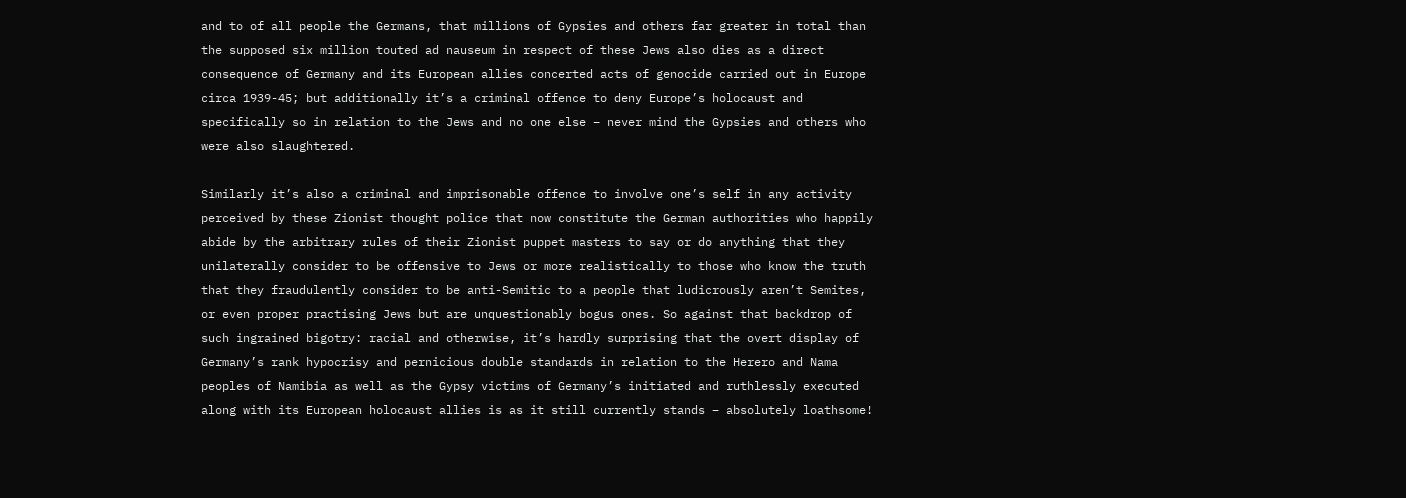and to of all people the Germans, that millions of Gypsies and others far greater in total than the supposed six million touted ad nauseum in respect of these Jews also dies as a direct consequence of Germany and its European allies concerted acts of genocide carried out in Europe circa 1939-45; but additionally it’s a criminal offence to deny Europe’s holocaust and specifically so in relation to the Jews and no one else – never mind the Gypsies and others who were also slaughtered.

Similarly it’s also a criminal and imprisonable offence to involve one’s self in any activity perceived by these Zionist thought police that now constitute the German authorities who happily abide by the arbitrary rules of their Zionist puppet masters to say or do anything that they unilaterally consider to be offensive to Jews or more realistically to those who know the truth that they fraudulently consider to be anti-Semitic to a people that ludicrously aren’t Semites, or even proper practising Jews but are unquestionably bogus ones. So against that backdrop of such ingrained bigotry: racial and otherwise, it’s hardly surprising that the overt display of Germany’s rank hypocrisy and pernicious double standards in relation to the Herero and Nama peoples of Namibia as well as the Gypsy victims of Germany’s initiated and ruthlessly executed along with its European holocaust allies is as it still currently stands – absolutely loathsome!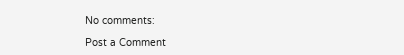No comments:

Post a Comment